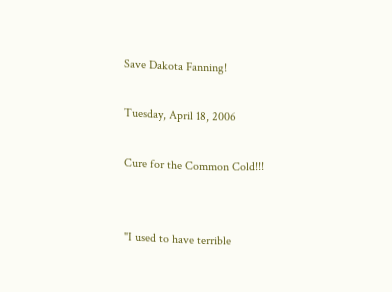Save Dakota Fanning!

Tuesday, April 18, 2006

Cure for the Common Cold!!!


"I used to have terrible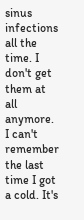sinus infections all the time. I don't get them at all anymore. I can't remember the last time I got a cold. It's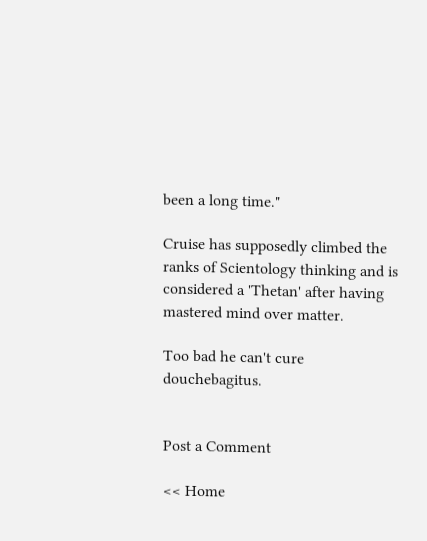been a long time."

Cruise has supposedly climbed the ranks of Scientology thinking and is considered a 'Thetan' after having mastered mind over matter.

Too bad he can't cure douchebagitus.


Post a Comment

<< Home